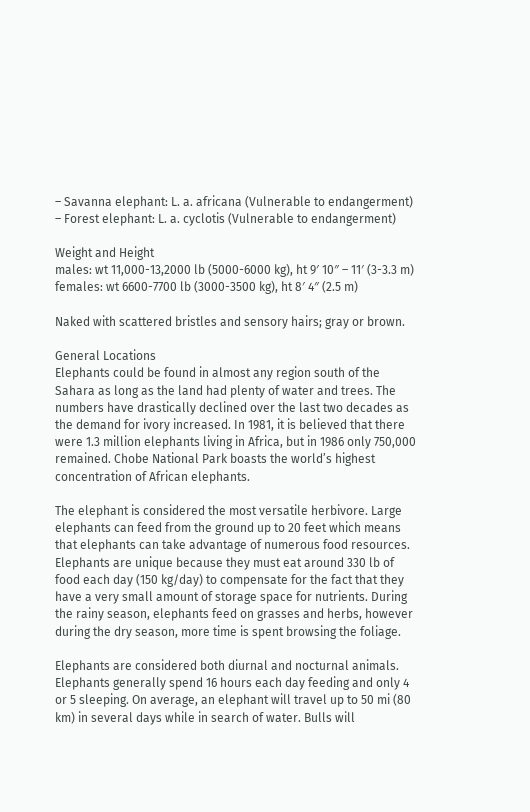– Savanna elephant: L. a. africana (Vulnerable to endangerment)
– Forest elephant: L. a. cyclotis (Vulnerable to endangerment)

Weight and Height
males: wt 11,000-13,2000 lb (5000-6000 kg), ht 9′ 10″ – 11′ (3-3.3 m)
females: wt 6600-7700 lb (3000-3500 kg), ht 8′ 4″ (2.5 m)

Naked with scattered bristles and sensory hairs; gray or brown.

General Locations
Elephants could be found in almost any region south of the Sahara as long as the land had plenty of water and trees. The numbers have drastically declined over the last two decades as the demand for ivory increased. In 1981, it is believed that there were 1.3 million elephants living in Africa, but in 1986 only 750,000 remained. Chobe National Park boasts the world’s highest concentration of African elephants.

The elephant is considered the most versatile herbivore. Large elephants can feed from the ground up to 20 feet which means that elephants can take advantage of numerous food resources. Elephants are unique because they must eat around 330 lb of food each day (150 kg/day) to compensate for the fact that they have a very small amount of storage space for nutrients. During the rainy season, elephants feed on grasses and herbs, however during the dry season, more time is spent browsing the foliage.

Elephants are considered both diurnal and nocturnal animals. Elephants generally spend 16 hours each day feeding and only 4 or 5 sleeping. On average, an elephant will travel up to 50 mi (80 km) in several days while in search of water. Bulls will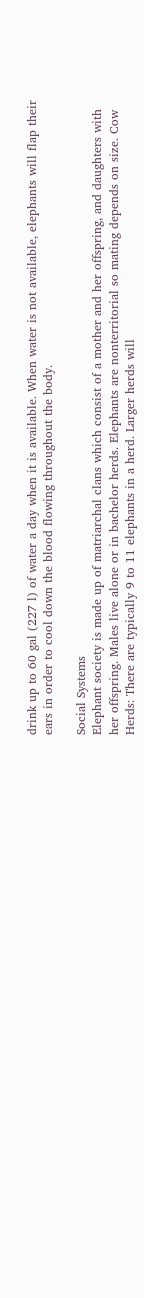drink up to 60 gal (227 l) of water a day when it is available. When water is not available, elephants will flap their ears in order to cool down the blood flowing throughout the body.

Social Systems
Elephant society is made up of matriarchal clans which consist of a mother and her offspring, and daughters with her offspring. Males live alone or in bachelor herds. Elephants are nonterritorial so mating depends on size. Cow Herds: There are typically 9 to 11 elephants in a herd. Larger herds will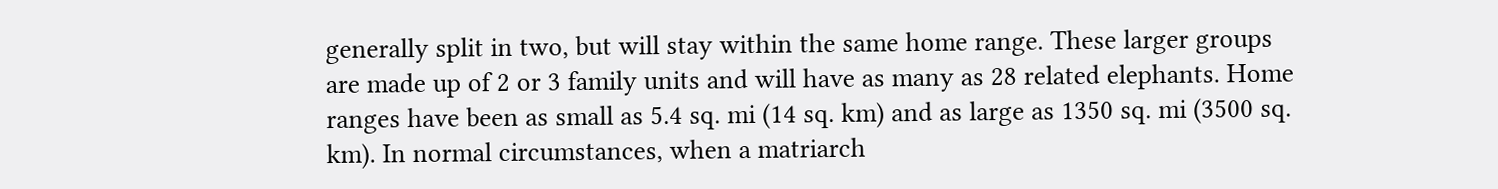generally split in two, but will stay within the same home range. These larger groups are made up of 2 or 3 family units and will have as many as 28 related elephants. Home ranges have been as small as 5.4 sq. mi (14 sq. km) and as large as 1350 sq. mi (3500 sq. km). In normal circumstances, when a matriarch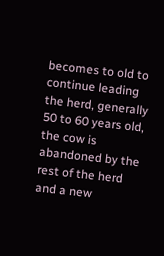becomes to old to continue leading the herd, generally 50 to 60 years old, the cow is abandoned by the rest of the herd and a new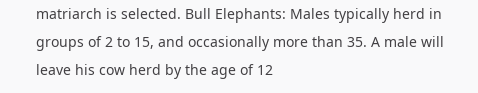matriarch is selected. Bull Elephants: Males typically herd in groups of 2 to 15, and occasionally more than 35. A male will leave his cow herd by the age of 12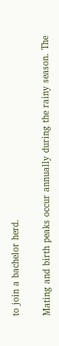to join a bachelor herd.

Mating and birth peaks occur annually during the rainy season. The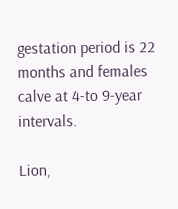gestation period is 22 months and females calve at 4-to 9-year intervals.

Lion,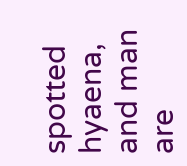spotted hyaena, and man are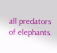all predators of elephants.